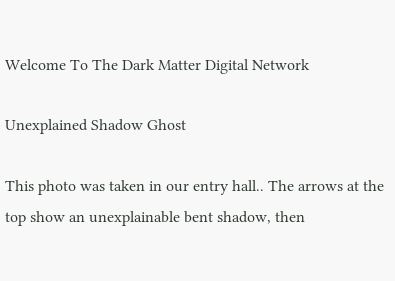Welcome To The Dark Matter Digital Network

Unexplained Shadow Ghost

This photo was taken in our entry hall.. The arrows at the top show an unexplainable bent shadow, then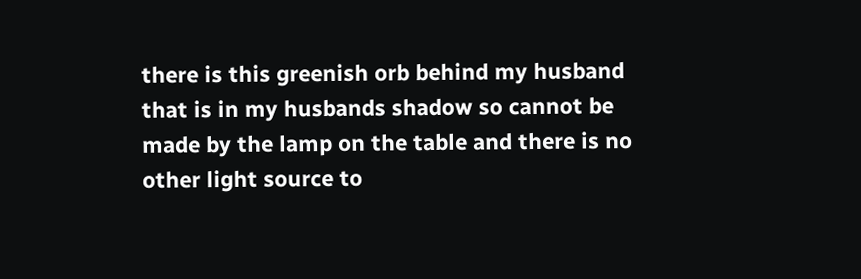there is this greenish orb behind my husband that is in my husbands shadow so cannot be made by the lamp on the table and there is no other light source to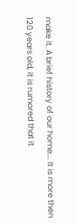make it. A brief history of our home... It is more then 120 years old, it is rumored that it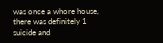was once a whore house, there was definitely 1 suicide and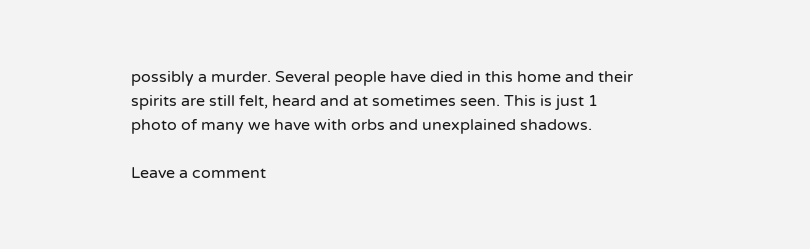possibly a murder. Several people have died in this home and their spirits are still felt, heard and at sometimes seen. This is just 1 photo of many we have with orbs and unexplained shadows.

Leave a comment